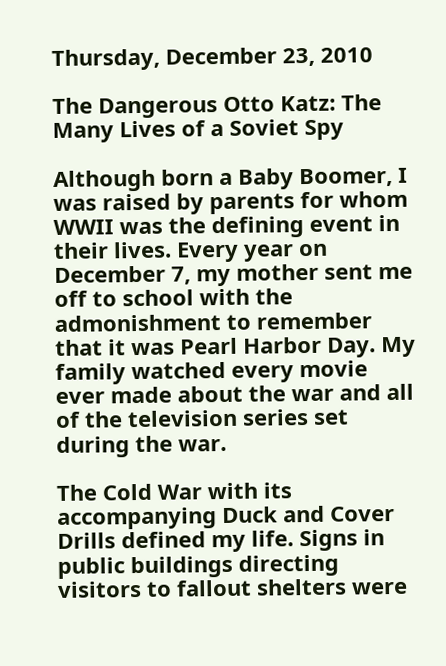Thursday, December 23, 2010

The Dangerous Otto Katz: The Many Lives of a Soviet Spy

Although born a Baby Boomer, I was raised by parents for whom WWII was the defining event in their lives. Every year on December 7, my mother sent me off to school with the admonishment to remember that it was Pearl Harbor Day. My family watched every movie ever made about the war and all of the television series set during the war.

The Cold War with its accompanying Duck and Cover Drills defined my life. Signs in public buildings directing visitors to fallout shelters were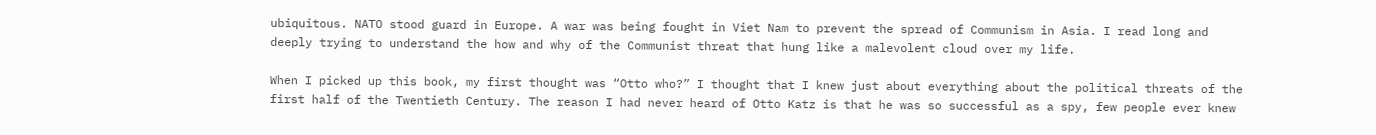ubiquitous. NATO stood guard in Europe. A war was being fought in Viet Nam to prevent the spread of Communism in Asia. I read long and deeply trying to understand the how and why of the Communist threat that hung like a malevolent cloud over my life.

When I picked up this book, my first thought was “Otto who?” I thought that I knew just about everything about the political threats of the first half of the Twentieth Century. The reason I had never heard of Otto Katz is that he was so successful as a spy, few people ever knew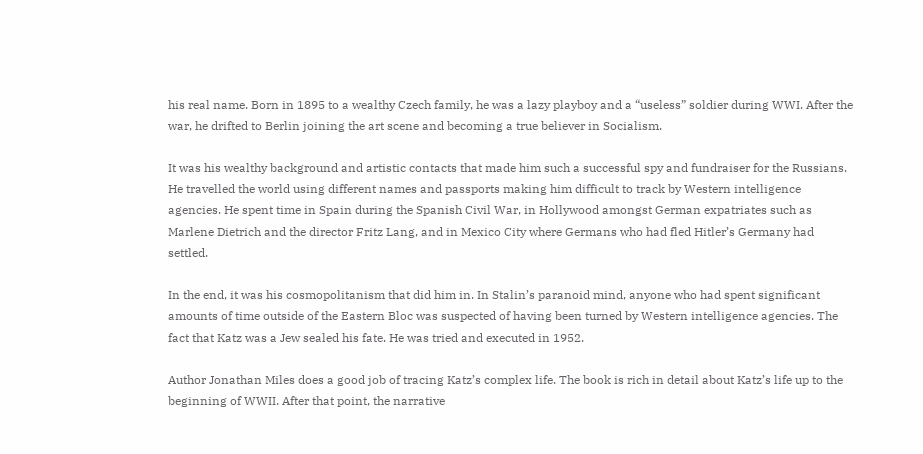his real name. Born in 1895 to a wealthy Czech family, he was a lazy playboy and a “useless” soldier during WWI. After the war, he drifted to Berlin joining the art scene and becoming a true believer in Socialism.

It was his wealthy background and artistic contacts that made him such a successful spy and fundraiser for the Russians. He travelled the world using different names and passports making him difficult to track by Western intelligence agencies. He spent time in Spain during the Spanish Civil War, in Hollywood amongst German expatriates such as Marlene Dietrich and the director Fritz Lang, and in Mexico City where Germans who had fled Hitler’s Germany had settled.

In the end, it was his cosmopolitanism that did him in. In Stalin’s paranoid mind, anyone who had spent significant amounts of time outside of the Eastern Bloc was suspected of having been turned by Western intelligence agencies. The fact that Katz was a Jew sealed his fate. He was tried and executed in 1952.

Author Jonathan Miles does a good job of tracing Katz’s complex life. The book is rich in detail about Katz’s life up to the beginning of WWII. After that point, the narrative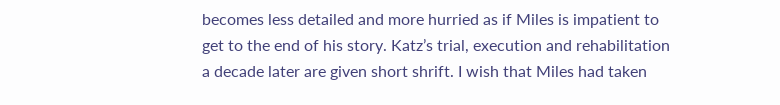becomes less detailed and more hurried as if Miles is impatient to get to the end of his story. Katz’s trial, execution and rehabilitation a decade later are given short shrift. I wish that Miles had taken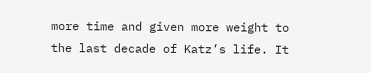more time and given more weight to the last decade of Katz’s life. It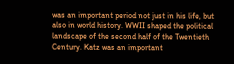was an important period not just in his life, but also in world history. WWII shaped the political landscape of the second half of the Twentieth Century. Katz was an important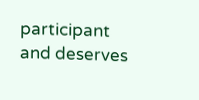participant and deserves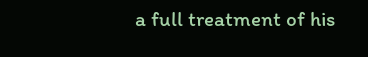a full treatment of his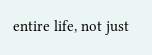entire life, not just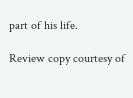part of his life.

Review copy courtesy of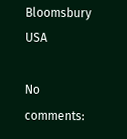Bloomsbury USA

No comments: